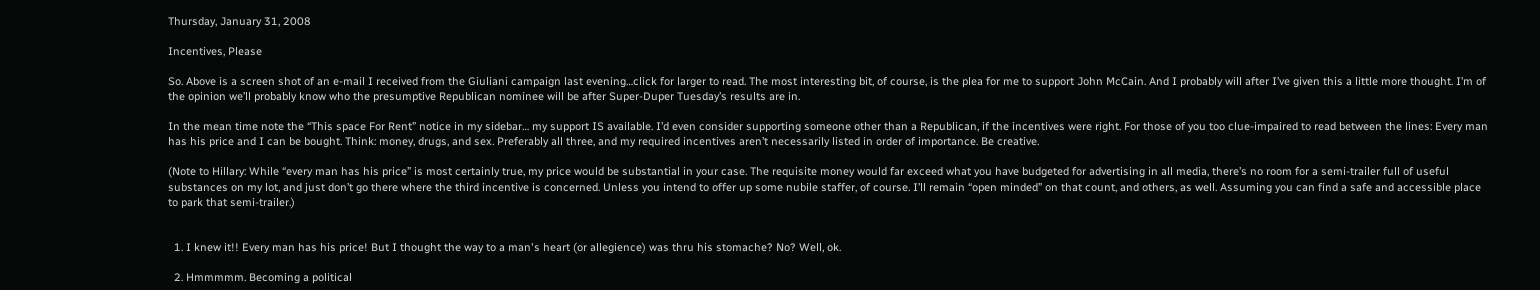Thursday, January 31, 2008

Incentives, Please

So. Above is a screen shot of an e-mail I received from the Giuliani campaign last evening…click for larger to read. The most interesting bit, of course, is the plea for me to support John McCain. And I probably will after I’ve given this a little more thought. I’m of the opinion we’ll probably know who the presumptive Republican nominee will be after Super-Duper Tuesday’s results are in.

In the mean time note the “This space For Rent” notice in my sidebar… my support IS available. I’d even consider supporting someone other than a Republican, if the incentives were right. For those of you too clue-impaired to read between the lines: Every man has his price and I can be bought. Think: money, drugs, and sex. Preferably all three, and my required incentives aren’t necessarily listed in order of importance. Be creative.

(Note to Hillary: While “every man has his price” is most certainly true, my price would be substantial in your case. The requisite money would far exceed what you have budgeted for advertising in all media, there’s no room for a semi-trailer full of useful substances on my lot, and just don’t go there where the third incentive is concerned. Unless you intend to offer up some nubile staffer, of course. I’ll remain “open minded” on that count, and others, as well. Assuming you can find a safe and accessible place to park that semi-trailer.)


  1. I knew it!! Every man has his price! But I thought the way to a man's heart (or allegience) was thru his stomache? No? Well, ok.

  2. Hmmmmm. Becoming a political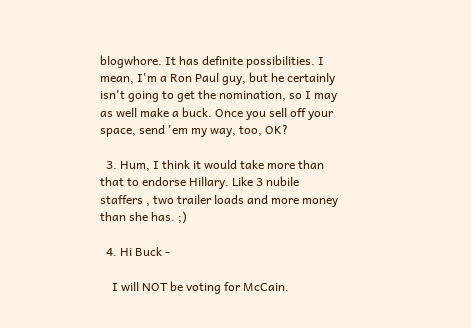blogwhore. It has definite possibilities. I mean, I'm a Ron Paul guy, but he certainly isn't going to get the nomination, so I may as well make a buck. Once you sell off your space, send 'em my way, too, OK?

  3. Hum, I think it would take more than that to endorse Hillary. Like 3 nubile staffers , two trailer loads and more money than she has. ;)

  4. Hi Buck -

    I will NOT be voting for McCain.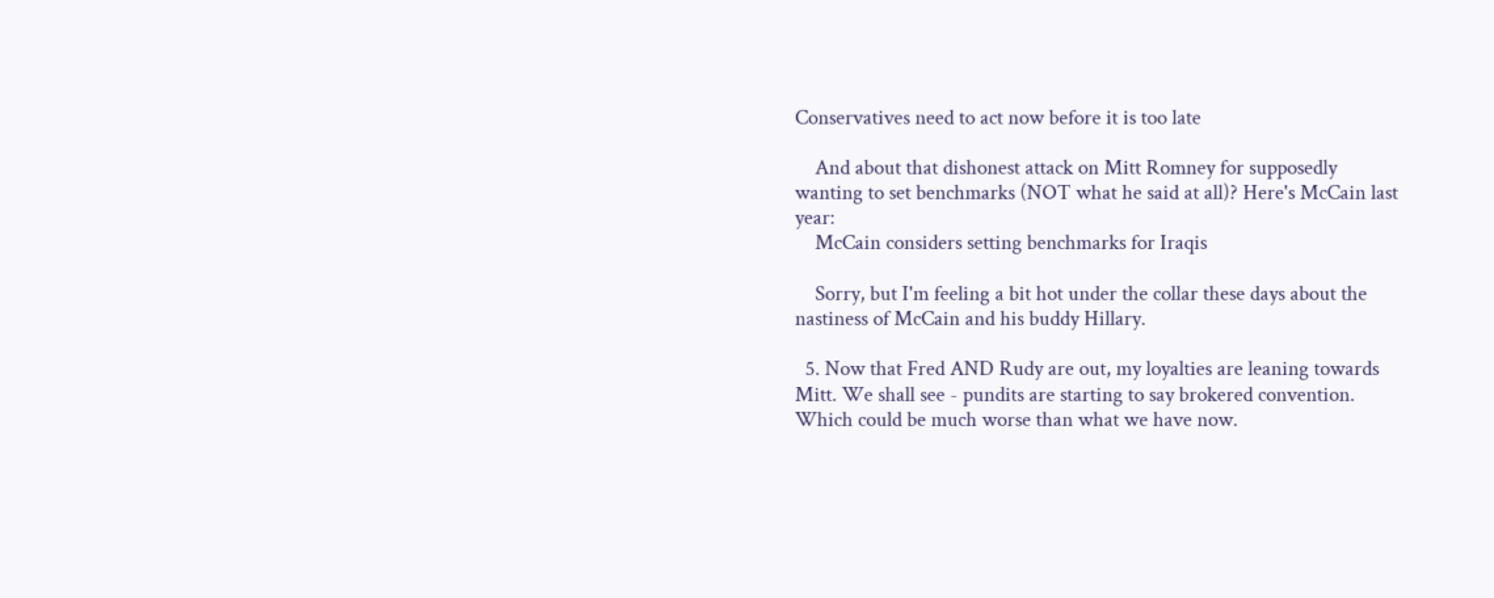Conservatives need to act now before it is too late

    And about that dishonest attack on Mitt Romney for supposedly wanting to set benchmarks (NOT what he said at all)? Here's McCain last year:
    McCain considers setting benchmarks for Iraqis

    Sorry, but I'm feeling a bit hot under the collar these days about the nastiness of McCain and his buddy Hillary.

  5. Now that Fred AND Rudy are out, my loyalties are leaning towards Mitt. We shall see - pundits are starting to say brokered convention. Which could be much worse than what we have now.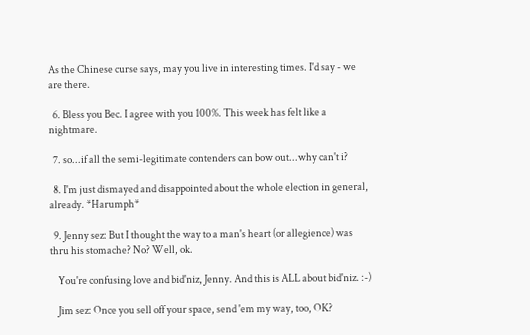As the Chinese curse says, may you live in interesting times. I'd say - we are there.

  6. Bless you Bec. I agree with you 100%. This week has felt like a nightmare.

  7. so...if all the semi-legitimate contenders can bow out...why can't i?

  8. I'm just dismayed and disappointed about the whole election in general, already. *Harumph*

  9. Jenny sez: But I thought the way to a man's heart (or allegience) was thru his stomache? No? Well, ok.

    You're confusing love and bid'niz, Jenny. And this is ALL about bid'niz. :-)

    Jim sez: Once you sell off your space, send 'em my way, too, OK?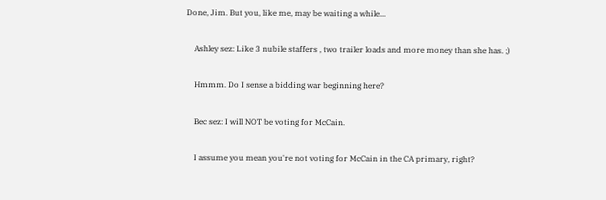Done, Jim. But you, like me, may be waiting a while...

    Ashley sez: Like 3 nubile staffers , two trailer loads and more money than she has. ;)

    Hmmm. Do I sense a bidding war beginning here?

    Bec sez: I will NOT be voting for McCain.

    I assume you mean you're not voting for McCain in the CA primary, right?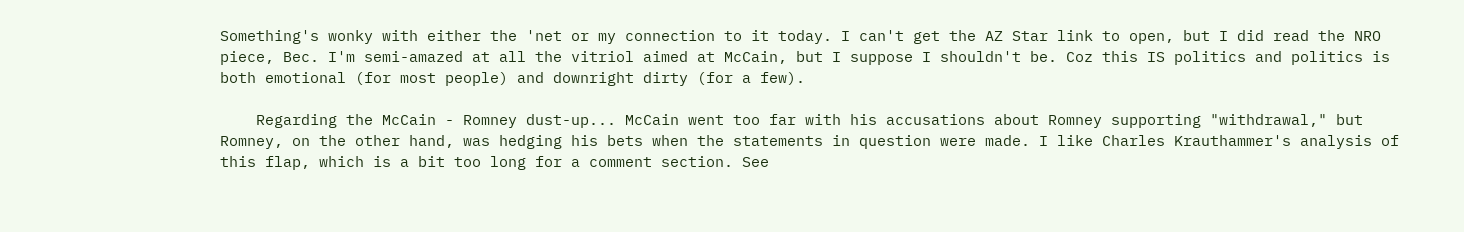Something's wonky with either the 'net or my connection to it today. I can't get the AZ Star link to open, but I did read the NRO piece, Bec. I'm semi-amazed at all the vitriol aimed at McCain, but I suppose I shouldn't be. Coz this IS politics and politics is both emotional (for most people) and downright dirty (for a few).

    Regarding the McCain - Romney dust-up... McCain went too far with his accusations about Romney supporting "withdrawal," but Romney, on the other hand, was hedging his bets when the statements in question were made. I like Charles Krauthammer's analysis of this flap, which is a bit too long for a comment section. See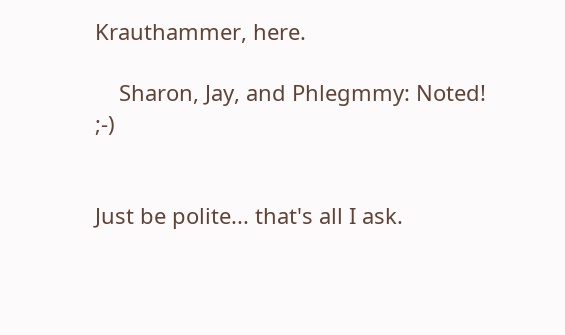Krauthammer, here.

    Sharon, Jay, and Phlegmmy: Noted! ;-)


Just be polite... that's all I ask.